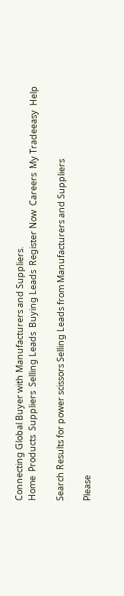Connecting Global Buyer with Manufacturers and Suppliers.
Home  Products  Suppliers  Selling Leads  Buying Leads  Register Now  Careers  My Tradeeasy  Help

Search Results for power scissors Selling Leads from Manufacturers and Suppliers

Please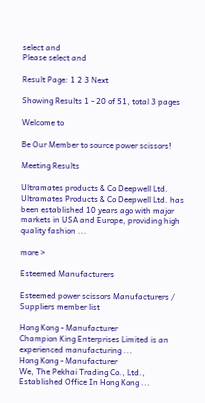select and
Please select and

Result Page: 1 2 3 Next

Showing Results 1 - 20 of 51, total 3 pages

Welcome to

Be Our Member to source power scissors!

Meeting Results

Ultramates products & Co Deepwell Ltd.
Ultramates Products & Co Deepwell Ltd. has been established 10 years ago with major markets in USA and Europe, providing high quality fashion ...

more >

Esteemed Manufacturers

Esteemed power scissors Manufacturers / Suppliers member list

Hong Kong - Manufacturer
Champion King Enterprises Limited is an experienced manufacturing ...
Hong Kong - Manufacturer
We, The Pekhai Trading Co., Ltd., Established Office In Hong Kong ...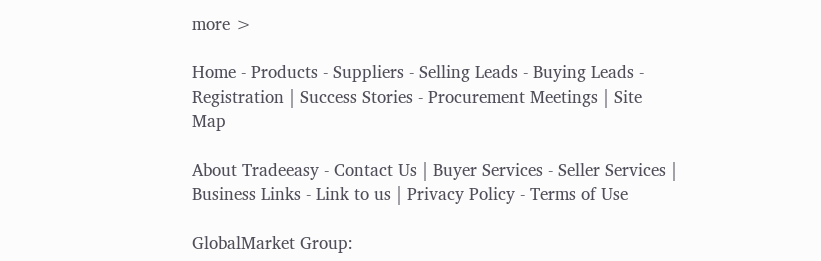more >

Home - Products - Suppliers - Selling Leads - Buying Leads - Registration | Success Stories - Procurement Meetings | Site Map

About Tradeeasy - Contact Us | Buyer Services - Seller Services | Business Links - Link to us | Privacy Policy - Terms of Use

GlobalMarket Group: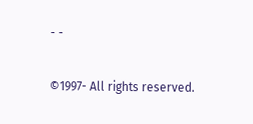- -

©1997- All rights reserved.